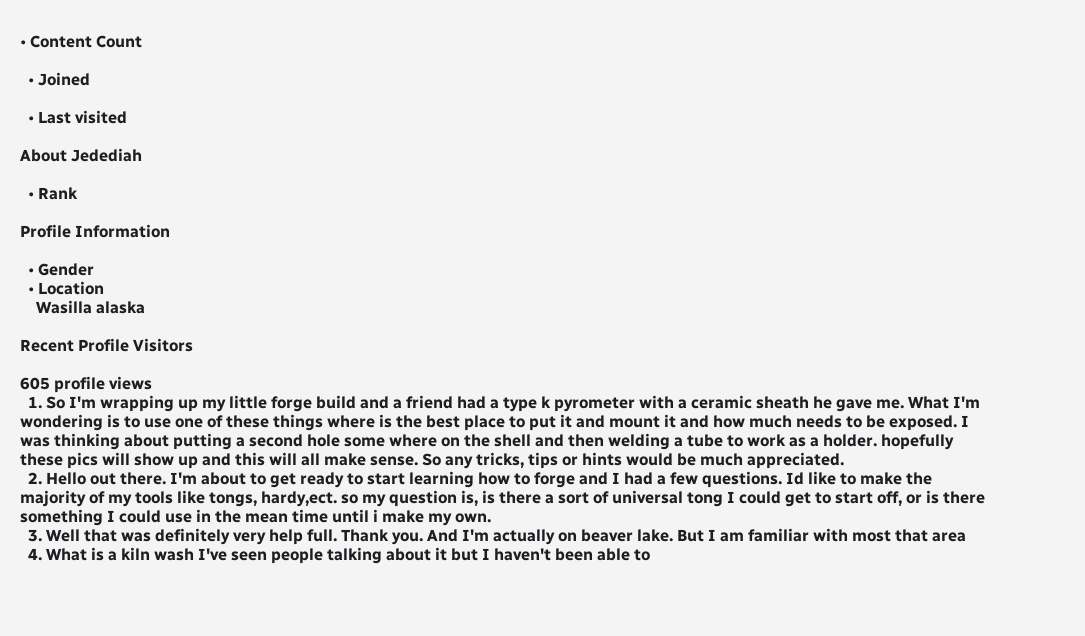• Content Count

  • Joined

  • Last visited

About Jedediah

  • Rank

Profile Information

  • Gender
  • Location
    Wasilla alaska

Recent Profile Visitors

605 profile views
  1. So I'm wrapping up my little forge build and a friend had a type k pyrometer with a ceramic sheath he gave me. What I'm wondering is to use one of these things where is the best place to put it and mount it and how much needs to be exposed. I was thinking about putting a second hole some where on the shell and then welding a tube to work as a holder. hopefully these pics will show up and this will all make sense. So any tricks, tips or hints would be much appreciated.
  2. Hello out there. I'm about to get ready to start learning how to forge and I had a few questions. Id like to make the majority of my tools like tongs, hardy,ect. so my question is, is there a sort of universal tong I could get to start off, or is there something I could use in the mean time until i make my own.
  3. Well that was definitely very help full. Thank you. And I'm actually on beaver lake. But I am familiar with most that area
  4. What is a kiln wash I've seen people talking about it but I haven't been able to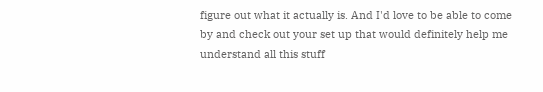figure out what it actually is. And I'd love to be able to come by and check out your set up that would definitely help me understand all this stuff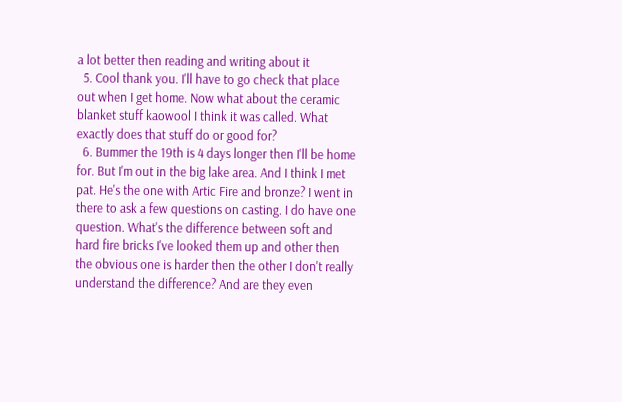a lot better then reading and writing about it
  5. Cool thank you. I'll have to go check that place out when I get home. Now what about the ceramic blanket stuff kaowool I think it was called. What exactly does that stuff do or good for?
  6. Bummer the 19th is 4 days longer then I'll be home for. But I'm out in the big lake area. And I think I met pat. He's the one with Artic Fire and bronze? I went in there to ask a few questions on casting. I do have one question. What's the difference between soft and hard fire bricks I've looked them up and other then the obvious one is harder then the other I don't really understand the difference? And are they even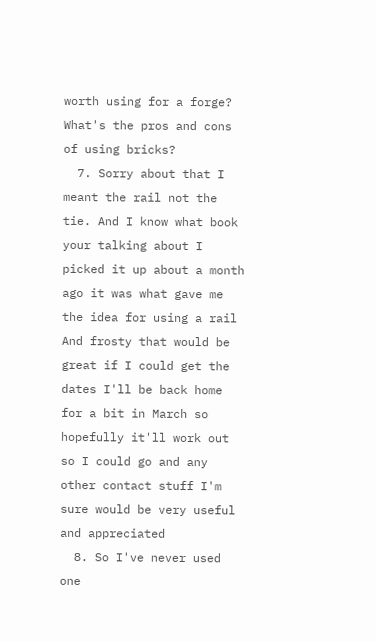worth using for a forge? What's the pros and cons of using bricks?
  7. Sorry about that I meant the rail not the tie. And I know what book your talking about I picked it up about a month ago it was what gave me the idea for using a rail And frosty that would be great if I could get the dates I'll be back home for a bit in March so hopefully it'll work out so I could go and any other contact stuff I'm sure would be very useful and appreciated
  8. So I've never used one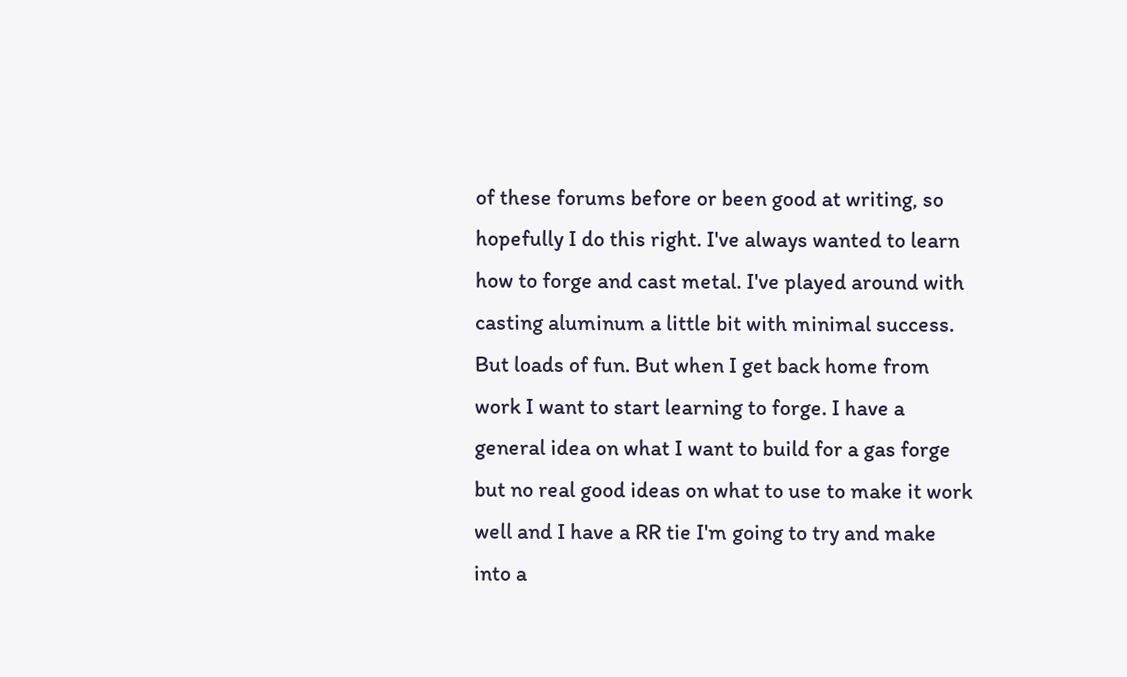of these forums before or been good at writing, so hopefully I do this right. I've always wanted to learn how to forge and cast metal. I've played around with casting aluminum a little bit with minimal success. But loads of fun. But when I get back home from work I want to start learning to forge. I have a general idea on what I want to build for a gas forge but no real good ideas on what to use to make it work well and I have a RR tie I'm going to try and make into a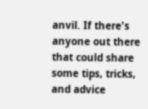anvil. If there's anyone out there that could share some tips, tricks, and advice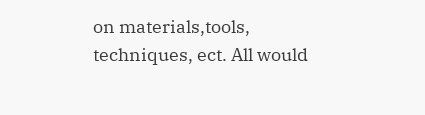on materials,tools, techniques, ect. All would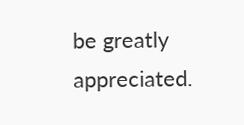be greatly appreciated.